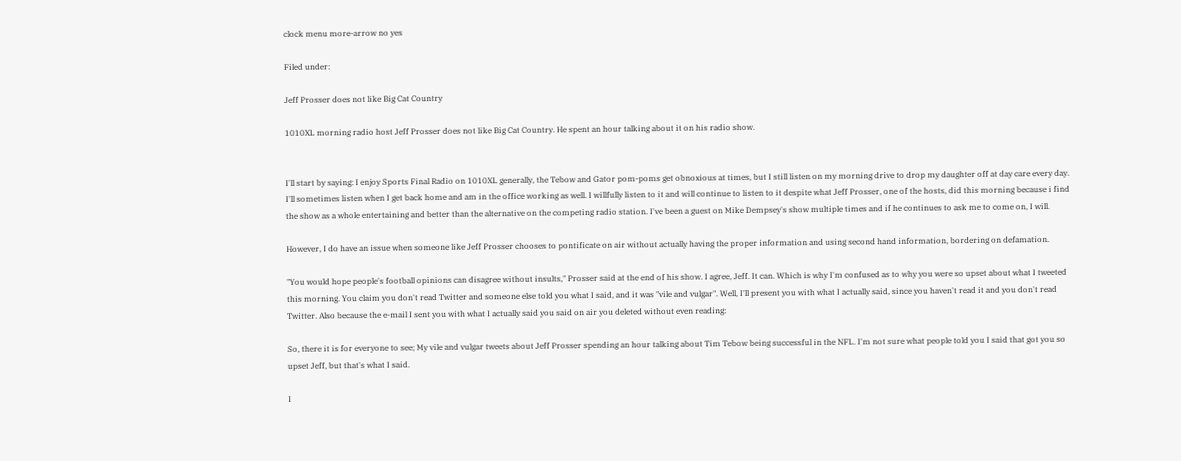clock menu more-arrow no yes

Filed under:

Jeff Prosser does not like Big Cat Country

1010XL morning radio host Jeff Prosser does not like Big Cat Country. He spent an hour talking about it on his radio show.


I'll start by saying: I enjoy Sports Final Radio on 1010XL generally, the Tebow and Gator pom-poms get obnoxious at times, but I still listen on my morning drive to drop my daughter off at day care every day. I'll sometimes listen when I get back home and am in the office working as well. I willfully listen to it and will continue to listen to it despite what Jeff Prosser, one of the hosts, did this morning because i find the show as a whole entertaining and better than the alternative on the competing radio station. I've been a guest on Mike Dempsey's show multiple times and if he continues to ask me to come on, I will.

However, I do have an issue when someone like Jeff Prosser chooses to pontificate on air without actually having the proper information and using second hand information, bordering on defamation.

"You would hope people's football opinions can disagree without insults," Prosser said at the end of his show. I agree, Jeff. It can. Which is why I'm confused as to why you were so upset about what I tweeted this morning. You claim you don't read Twitter and someone else told you what I said, and it was "vile and vulgar". Well, I'll present you with what I actually said, since you haven't read it and you don't read Twitter. Also because the e-mail I sent you with what I actually said you said on air you deleted without even reading:

So, there it is for everyone to see; My vile and vulgar tweets about Jeff Prosser spending an hour talking about Tim Tebow being successful in the NFL. I'm not sure what people told you I said that got you so upset Jeff, but that's what I said.

I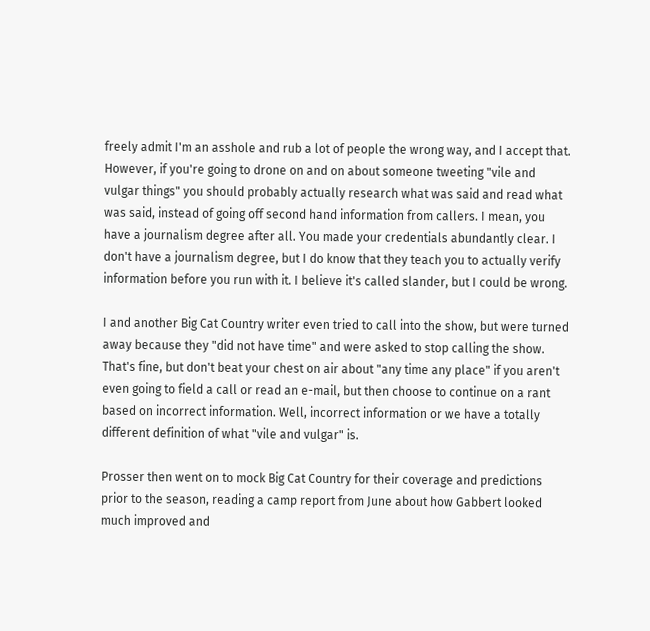freely admit I'm an asshole and rub a lot of people the wrong way, and I accept that. However, if you're going to drone on and on about someone tweeting "vile and vulgar things" you should probably actually research what was said and read what was said, instead of going off second hand information from callers. I mean, you have a journalism degree after all. You made your credentials abundantly clear. I don't have a journalism degree, but I do know that they teach you to actually verify information before you run with it. I believe it's called slander, but I could be wrong.

I and another Big Cat Country writer even tried to call into the show, but were turned away because they "did not have time" and were asked to stop calling the show. That's fine, but don't beat your chest on air about "any time any place" if you aren't even going to field a call or read an e-mail, but then choose to continue on a rant based on incorrect information. Well, incorrect information or we have a totally different definition of what "vile and vulgar" is.

Prosser then went on to mock Big Cat Country for their coverage and predictions prior to the season, reading a camp report from June about how Gabbert looked much improved and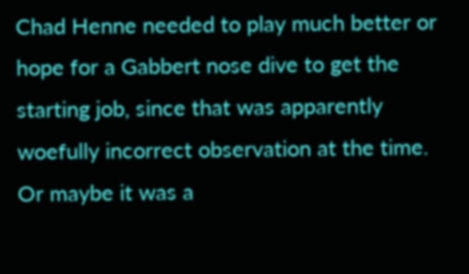Chad Henne needed to play much better or hope for a Gabbert nose dive to get the starting job, since that was apparently woefully incorrect observation at the time. Or maybe it was a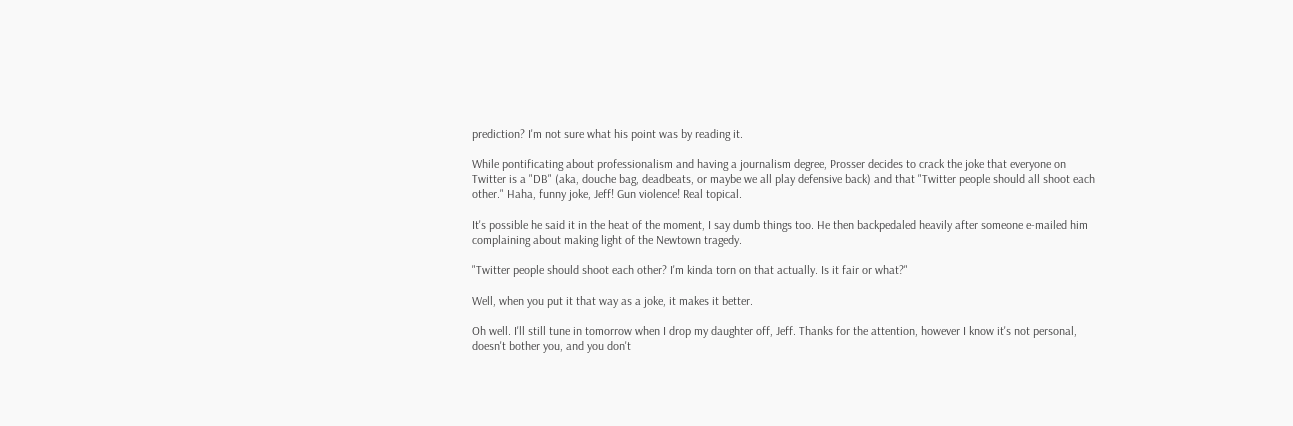prediction? I'm not sure what his point was by reading it.

While pontificating about professionalism and having a journalism degree, Prosser decides to crack the joke that everyone on Twitter is a "DB" (aka, douche bag, deadbeats, or maybe we all play defensive back) and that "Twitter people should all shoot each other." Haha, funny joke, Jeff! Gun violence! Real topical.

It's possible he said it in the heat of the moment, I say dumb things too. He then backpedaled heavily after someone e-mailed him complaining about making light of the Newtown tragedy.

"Twitter people should shoot each other? I'm kinda torn on that actually. Is it fair or what?"

Well, when you put it that way as a joke, it makes it better.

Oh well. I'll still tune in tomorrow when I drop my daughter off, Jeff. Thanks for the attention, however I know it's not personal, doesn't bother you, and you don't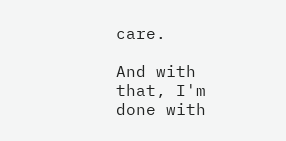care.

And with that, I'm done with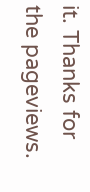it. Thanks for the pageviews.